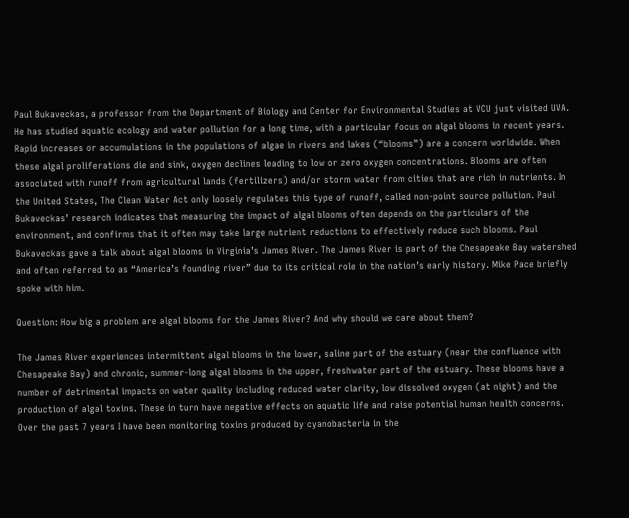Paul Bukaveckas, a professor from the Department of Biology and Center for Environmental Studies at VCU just visited UVA. He has studied aquatic ecology and water pollution for a long time, with a particular focus on algal blooms in recent years. Rapid increases or accumulations in the populations of algae in rivers and lakes (“blooms”) are a concern worldwide. When these algal proliferations die and sink, oxygen declines leading to low or zero oxygen concentrations. Blooms are often associated with runoff from agricultural lands (fertilizers) and/or storm water from cities that are rich in nutrients. In the United States, The Clean Water Act only loosely regulates this type of runoff, called non-point source pollution. Paul Bukaveckas’ research indicates that measuring the impact of algal blooms often depends on the particulars of the environment, and confirms that it often may take large nutrient reductions to effectively reduce such blooms. Paul Bukaveckas gave a talk about algal blooms in Virginia’s James River. The James River is part of the Chesapeake Bay watershed and often referred to as “America’s founding river” due to its critical role in the nation’s early history. Mike Pace briefly spoke with him.

Question: How big a problem are algal blooms for the James River? And why should we care about them?

The James River experiences intermittent algal blooms in the lower, saline part of the estuary (near the confluence with Chesapeake Bay) and chronic, summer-long algal blooms in the upper, freshwater part of the estuary. These blooms have a number of detrimental impacts on water quality including reduced water clarity, low dissolved oxygen (at night) and the production of algal toxins. These in turn have negative effects on aquatic life and raise potential human health concerns. Over the past 7 years I have been monitoring toxins produced by cyanobacteria in the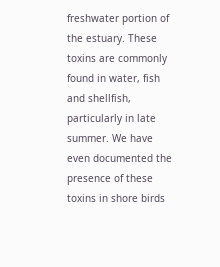freshwater portion of the estuary. These toxins are commonly found in water, fish and shellfish, particularly in late summer. We have even documented the presence of these toxins in shore birds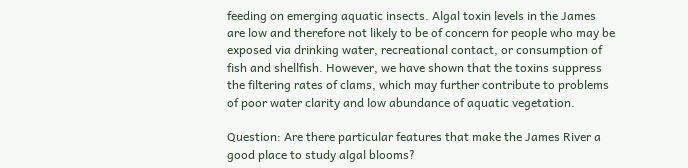feeding on emerging aquatic insects. Algal toxin levels in the James are low and therefore not likely to be of concern for people who may be exposed via drinking water, recreational contact, or consumption of fish and shellfish. However, we have shown that the toxins suppress the filtering rates of clams, which may further contribute to problems of poor water clarity and low abundance of aquatic vegetation.

Question: Are there particular features that make the James River a good place to study algal blooms?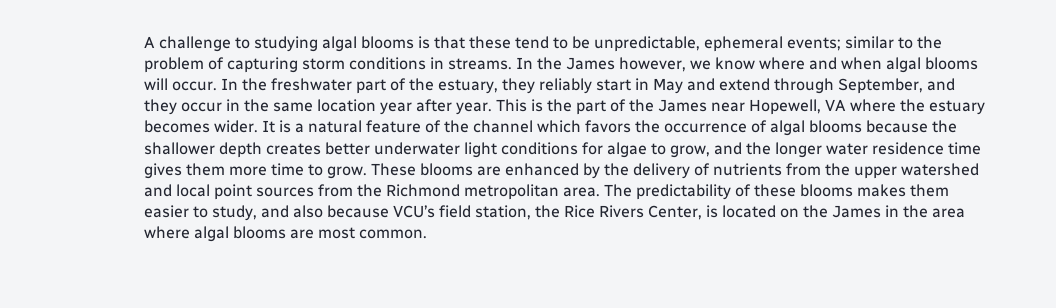A challenge to studying algal blooms is that these tend to be unpredictable, ephemeral events; similar to the problem of capturing storm conditions in streams. In the James however, we know where and when algal blooms will occur. In the freshwater part of the estuary, they reliably start in May and extend through September, and they occur in the same location year after year. This is the part of the James near Hopewell, VA where the estuary becomes wider. It is a natural feature of the channel which favors the occurrence of algal blooms because the shallower depth creates better underwater light conditions for algae to grow, and the longer water residence time gives them more time to grow. These blooms are enhanced by the delivery of nutrients from the upper watershed and local point sources from the Richmond metropolitan area. The predictability of these blooms makes them easier to study, and also because VCU’s field station, the Rice Rivers Center, is located on the James in the area where algal blooms are most common.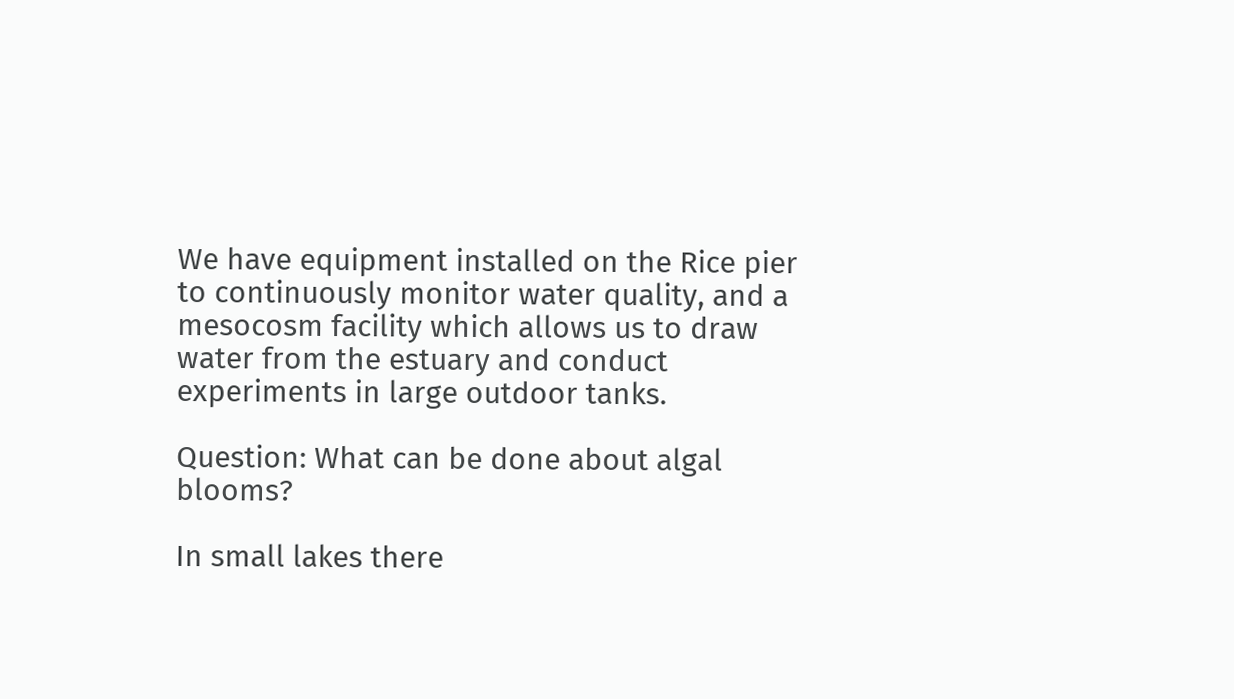We have equipment installed on the Rice pier to continuously monitor water quality, and a mesocosm facility which allows us to draw water from the estuary and conduct experiments in large outdoor tanks.

Question: What can be done about algal blooms?

In small lakes there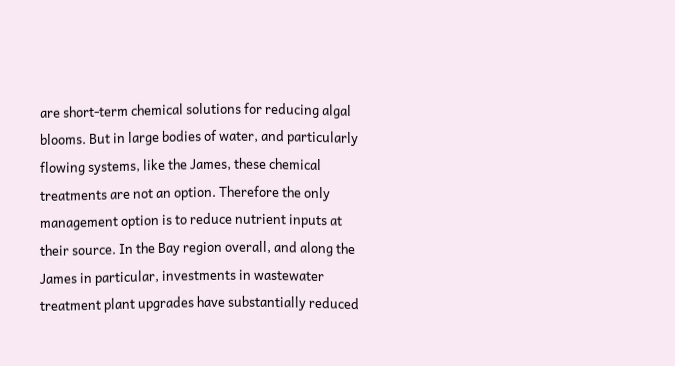are short-term chemical solutions for reducing algal blooms. But in large bodies of water, and particularly flowing systems, like the James, these chemical treatments are not an option. Therefore the only management option is to reduce nutrient inputs at their source. In the Bay region overall, and along the James in particular, investments in wastewater treatment plant upgrades have substantially reduced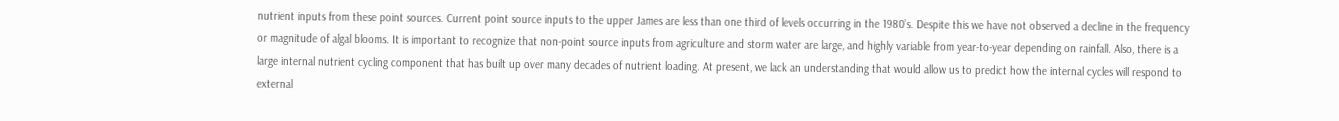nutrient inputs from these point sources. Current point source inputs to the upper James are less than one third of levels occurring in the 1980’s. Despite this we have not observed a decline in the frequency or magnitude of algal blooms. It is important to recognize that non-point source inputs from agriculture and storm water are large, and highly variable from year-to-year depending on rainfall. Also, there is a large internal nutrient cycling component that has built up over many decades of nutrient loading. At present, we lack an understanding that would allow us to predict how the internal cycles will respond to external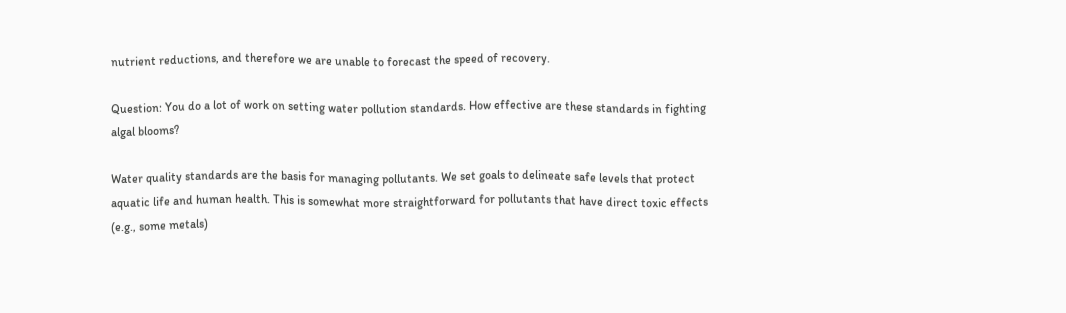nutrient reductions, and therefore we are unable to forecast the speed of recovery.

Question: You do a lot of work on setting water pollution standards. How effective are these standards in fighting algal blooms?

Water quality standards are the basis for managing pollutants. We set goals to delineate safe levels that protect aquatic life and human health. This is somewhat more straightforward for pollutants that have direct toxic effects (e.g., some metals)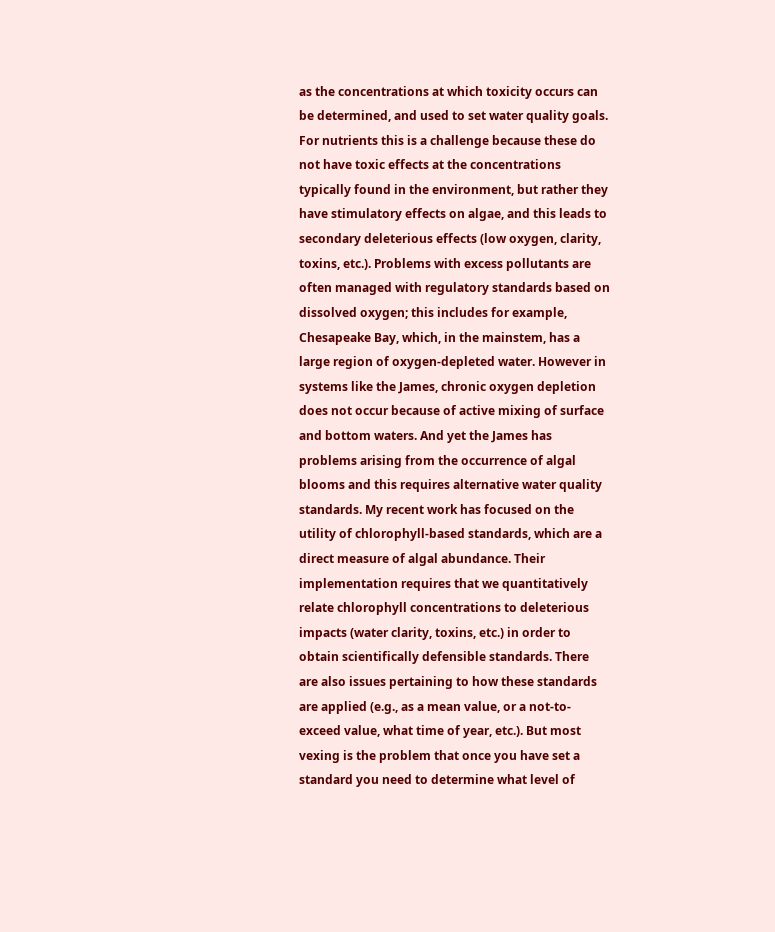as the concentrations at which toxicity occurs can be determined, and used to set water quality goals. For nutrients this is a challenge because these do not have toxic effects at the concentrations typically found in the environment, but rather they have stimulatory effects on algae, and this leads to secondary deleterious effects (low oxygen, clarity, toxins, etc.). Problems with excess pollutants are often managed with regulatory standards based on dissolved oxygen; this includes for example, Chesapeake Bay, which, in the mainstem, has a large region of oxygen-depleted water. However in systems like the James, chronic oxygen depletion does not occur because of active mixing of surface and bottom waters. And yet the James has problems arising from the occurrence of algal blooms and this requires alternative water quality standards. My recent work has focused on the utility of chlorophyll-based standards, which are a direct measure of algal abundance. Their implementation requires that we quantitatively relate chlorophyll concentrations to deleterious impacts (water clarity, toxins, etc.) in order to obtain scientifically defensible standards. There are also issues pertaining to how these standards are applied (e.g., as a mean value, or a not-to-exceed value, what time of year, etc.). But most vexing is the problem that once you have set a standard you need to determine what level of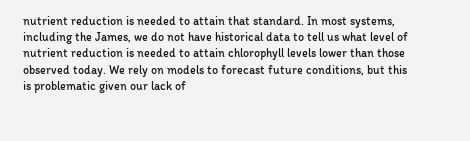nutrient reduction is needed to attain that standard. In most systems, including the James, we do not have historical data to tell us what level of nutrient reduction is needed to attain chlorophyll levels lower than those observed today. We rely on models to forecast future conditions, but this is problematic given our lack of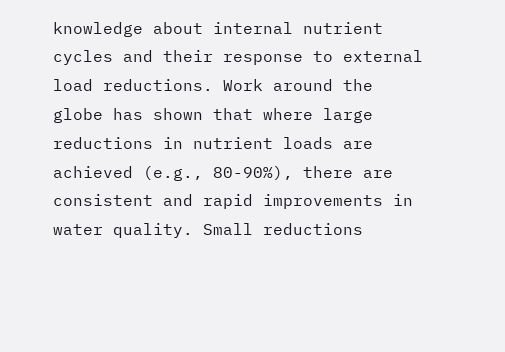knowledge about internal nutrient cycles and their response to external load reductions. Work around the globe has shown that where large reductions in nutrient loads are achieved (e.g., 80-90%), there are consistent and rapid improvements in water quality. Small reductions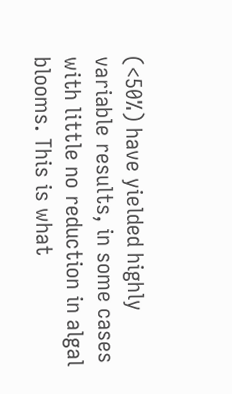(<50%) have yielded highly variable results, in some cases with little no reduction in algal blooms. This is what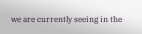we are currently seeing in the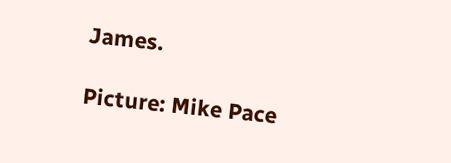James.

Picture: Mike Pace